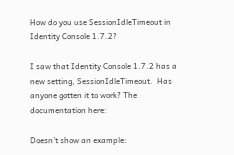How do you use SessionIdleTimeout in Identity Console 1.7.2?

I saw that Identity Console 1.7.2 has a new setting, SessionIdleTimeout.  Has anyone gotten it to work? The documentation here:

Doesn't show an example: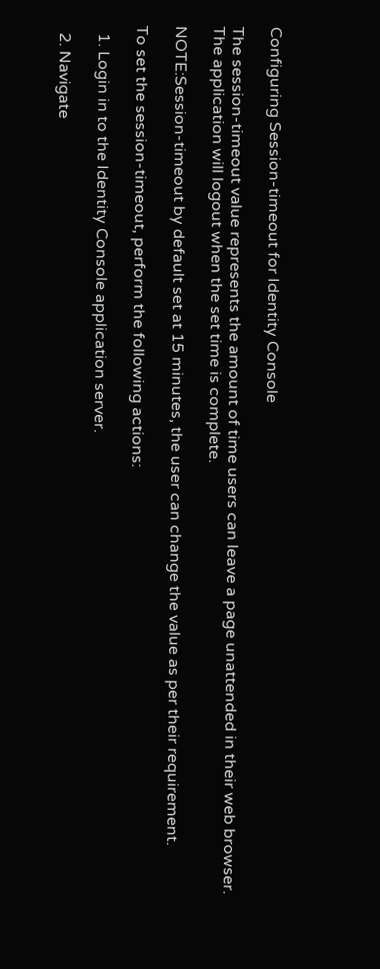Configuring Session-timeout for Identity Console

The session-timeout value represents the amount of time users can leave a page unattended in their web browser. The application will logout when the set time is complete.

NOTE:Session-timeout by default set at 15 minutes, the user can change the value as per their requirement.

To set the session-timeout, perform the following actions:

  1. Login in to the Identity Console application server.

  2. Navigate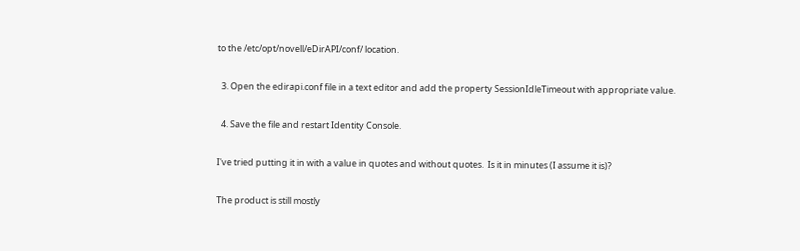to the /etc/opt/novell/eDirAPI/conf/ location.

  3. Open the edirapi.conf file in a text editor and add the property SessionIdleTimeout with appropriate value.

  4. Save the file and restart Identity Console.

I've tried putting it in with a value in quotes and without quotes.  Is it in minutes (I assume it is)?

The product is still mostly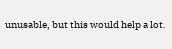unusable, but this would help a lot.